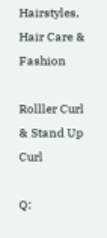Hairstyles, Hair Care & Fashion

Rolller Curl & Stand Up Curl

Q: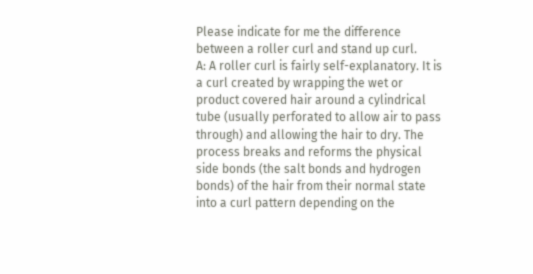Please indicate for me the difference between a roller curl and stand up curl.
A: A roller curl is fairly self-explanatory. It is a curl created by wrapping the wet or product covered hair around a cylindrical tube (usually perforated to allow air to pass through) and allowing the hair to dry. The process breaks and reforms the physical side bonds (the salt bonds and hydrogen bonds) of the hair from their normal state into a curl pattern depending on the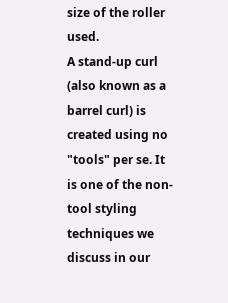size of the roller used.
A stand-up curl (also known as a barrel curl) is created using no "tools" per se. It is one of the non-tool styling techniques we discuss in our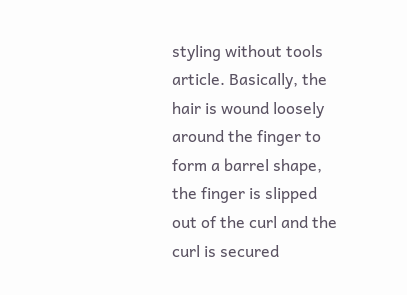styling without tools article. Basically, the hair is wound loosely around the finger to form a barrel shape, the finger is slipped out of the curl and the curl is secured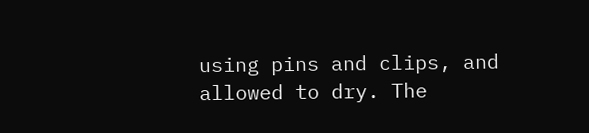using pins and clips, and allowed to dry. The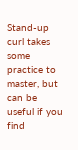Stand-up curl takes some practice to master, but can be useful if you find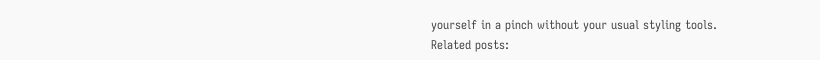yourself in a pinch without your usual styling tools.
Related posts: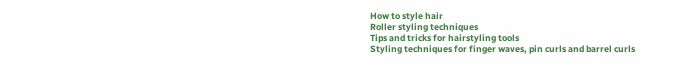How to style hair
Roller styling techniques
Tips and tricks for hairstyling tools
Styling techniques for finger waves, pin curls and barrel curls